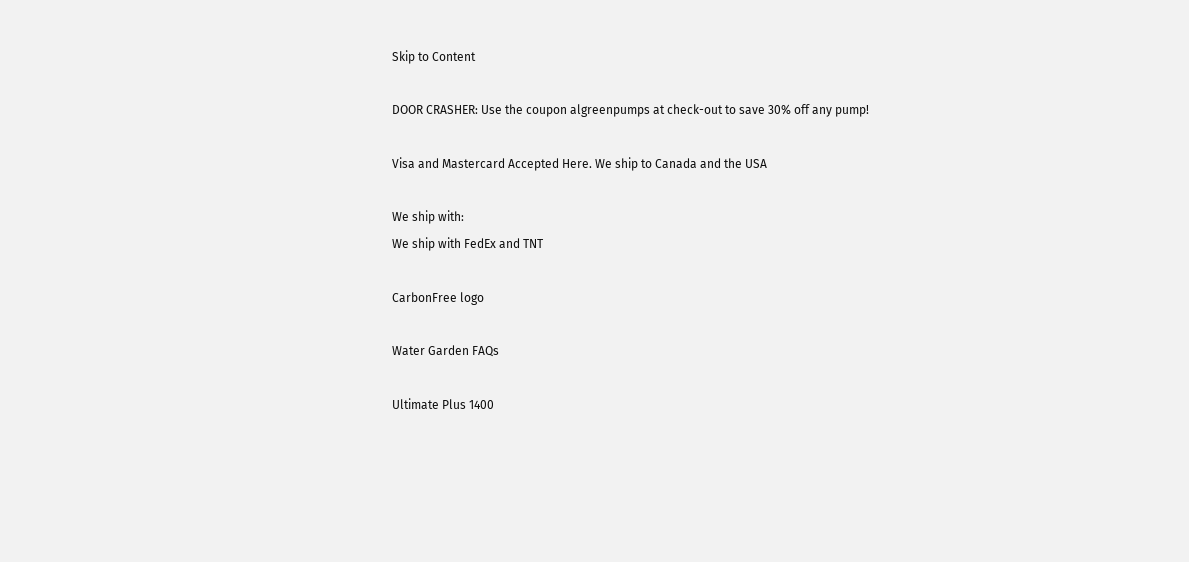Skip to Content

DOOR CRASHER: Use the coupon algreenpumps at check-out to save 30% off any pump!

Visa and Mastercard Accepted Here. We ship to Canada and the USA

We ship with:
We ship with FedEx and TNT

CarbonFree logo

Water Garden FAQs

Ultimate Plus 1400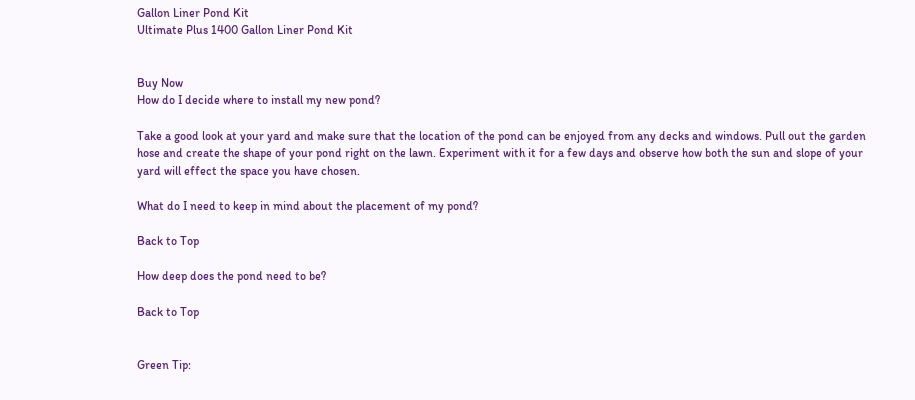Gallon Liner Pond Kit
Ultimate Plus 1400 Gallon Liner Pond Kit


Buy Now
How do I decide where to install my new pond?

Take a good look at your yard and make sure that the location of the pond can be enjoyed from any decks and windows. Pull out the garden hose and create the shape of your pond right on the lawn. Experiment with it for a few days and observe how both the sun and slope of your yard will effect the space you have chosen.

What do I need to keep in mind about the placement of my pond?

Back to Top

How deep does the pond need to be?

Back to Top


Green Tip: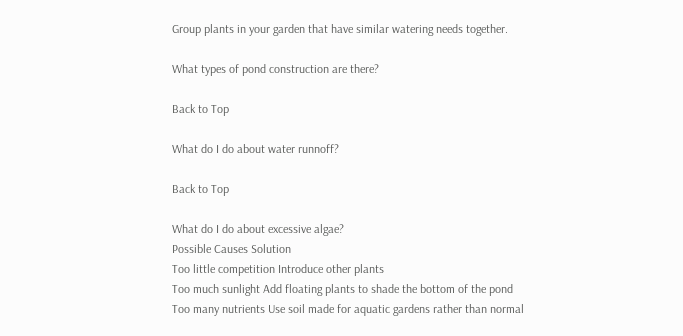Group plants in your garden that have similar watering needs together.

What types of pond construction are there?

Back to Top

What do I do about water runnoff?

Back to Top

What do I do about excessive algae?
Possible Causes Solution
Too little competition Introduce other plants
Too much sunlight Add floating plants to shade the bottom of the pond
Too many nutrients Use soil made for aquatic gardens rather than normal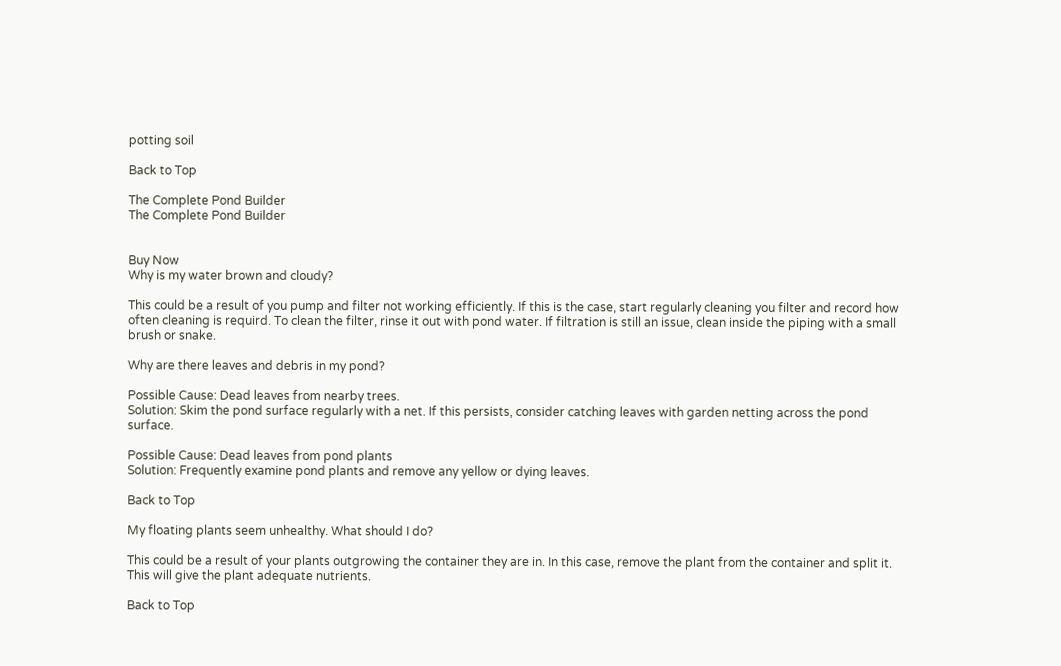potting soil

Back to Top

The Complete Pond Builder
The Complete Pond Builder


Buy Now
Why is my water brown and cloudy?

This could be a result of you pump and filter not working efficiently. If this is the case, start regularly cleaning you filter and record how often cleaning is requird. To clean the filter, rinse it out with pond water. If filtration is still an issue, clean inside the piping with a small brush or snake.

Why are there leaves and debris in my pond?

Possible Cause: Dead leaves from nearby trees.
Solution: Skim the pond surface regularly with a net. If this persists, consider catching leaves with garden netting across the pond surface.

Possible Cause: Dead leaves from pond plants
Solution: Frequently examine pond plants and remove any yellow or dying leaves.

Back to Top

My floating plants seem unhealthy. What should I do?

This could be a result of your plants outgrowing the container they are in. In this case, remove the plant from the container and split it. This will give the plant adequate nutrients.

Back to Top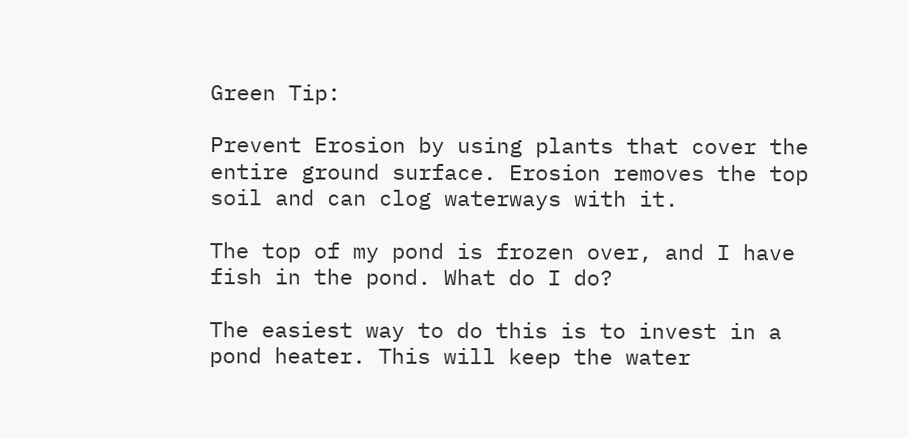Green Tip:

Prevent Erosion by using plants that cover the entire ground surface. Erosion removes the top soil and can clog waterways with it.

The top of my pond is frozen over, and I have fish in the pond. What do I do?

The easiest way to do this is to invest in a pond heater. This will keep the water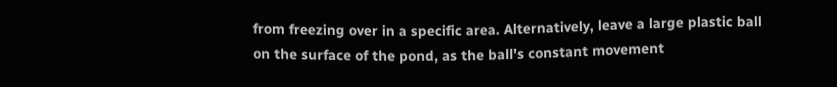from freezing over in a specific area. Alternatively, leave a large plastic ball on the surface of the pond, as the ball's constant movement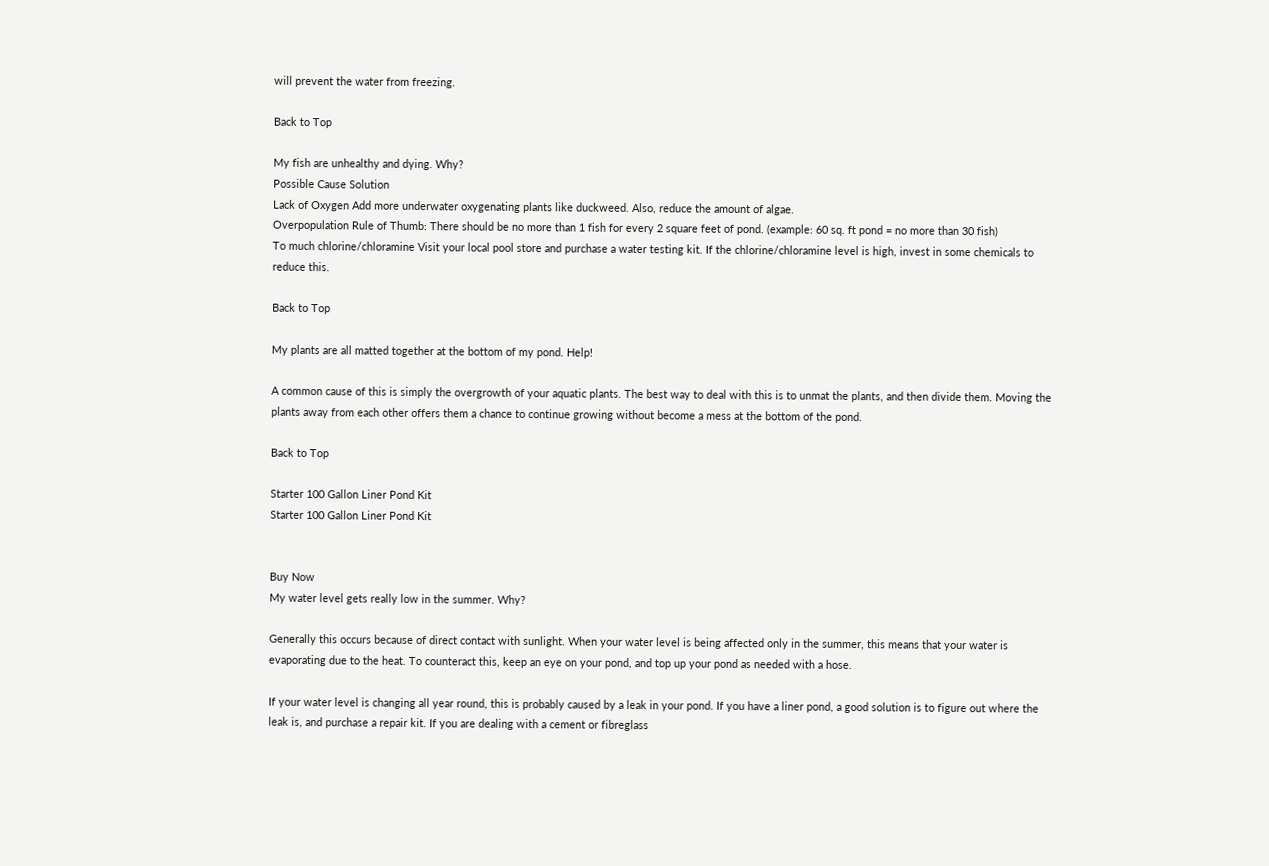will prevent the water from freezing.

Back to Top

My fish are unhealthy and dying. Why?
Possible Cause Solution
Lack of Oxygen Add more underwater oxygenating plants like duckweed. Also, reduce the amount of algae.
Overpopulation Rule of Thumb: There should be no more than 1 fish for every 2 square feet of pond. (example: 60 sq. ft pond = no more than 30 fish)
To much chlorine/chloramine Visit your local pool store and purchase a water testing kit. If the chlorine/chloramine level is high, invest in some chemicals to reduce this.

Back to Top

My plants are all matted together at the bottom of my pond. Help!

A common cause of this is simply the overgrowth of your aquatic plants. The best way to deal with this is to unmat the plants, and then divide them. Moving the plants away from each other offers them a chance to continue growing without become a mess at the bottom of the pond.

Back to Top

Starter 100 Gallon Liner Pond Kit
Starter 100 Gallon Liner Pond Kit


Buy Now
My water level gets really low in the summer. Why?

Generally this occurs because of direct contact with sunlight. When your water level is being affected only in the summer, this means that your water is evaporating due to the heat. To counteract this, keep an eye on your pond, and top up your pond as needed with a hose.

If your water level is changing all year round, this is probably caused by a leak in your pond. If you have a liner pond, a good solution is to figure out where the leak is, and purchase a repair kit. If you are dealing with a cement or fibreglass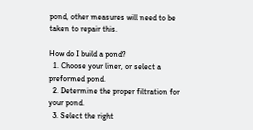pond, other measures will need to be taken to repair this.

How do I build a pond?
  1. Choose your liner, or select a preformed pond.
  2. Determine the proper filtration for your pond.
  3. Select the right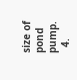size of pond pump.
  4.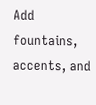Add fountains, accents, and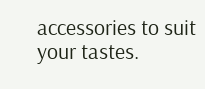accessories to suit your tastes.